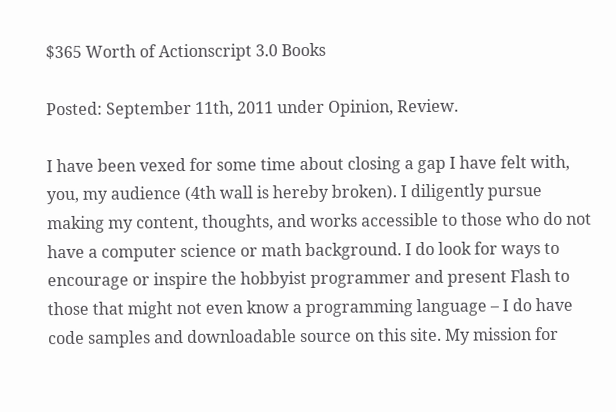$365 Worth of Actionscript 3.0 Books

Posted: September 11th, 2011 under Opinion, Review.

I have been vexed for some time about closing a gap I have felt with, you, my audience (4th wall is hereby broken). I diligently pursue making my content, thoughts, and works accessible to those who do not have a computer science or math background. I do look for ways to encourage or inspire the hobbyist programmer and present Flash to those that might not even know a programming language – I do have code samples and downloadable source on this site. My mission for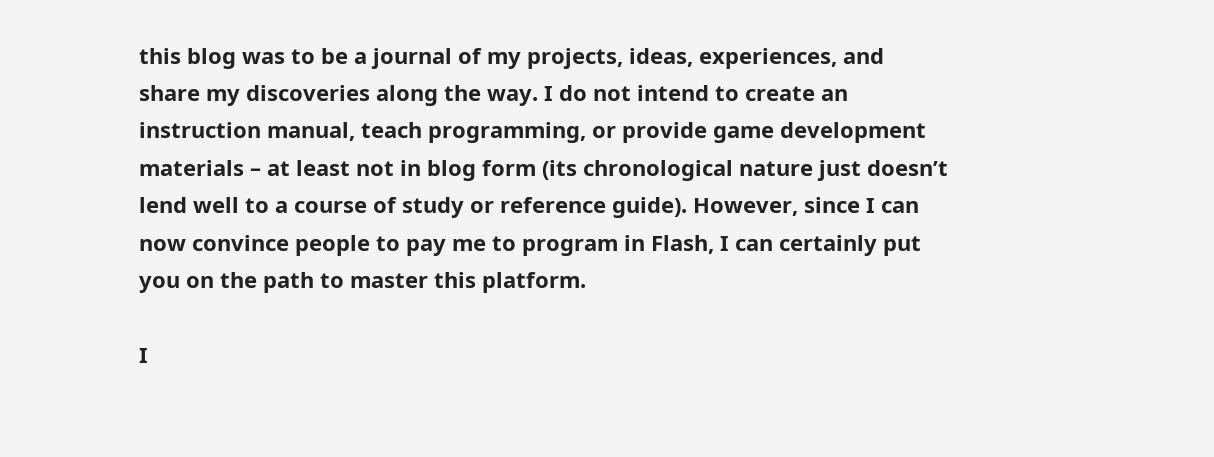this blog was to be a journal of my projects, ideas, experiences, and share my discoveries along the way. I do not intend to create an instruction manual, teach programming, or provide game development materials – at least not in blog form (its chronological nature just doesn’t lend well to a course of study or reference guide). However, since I can now convince people to pay me to program in Flash, I can certainly put you on the path to master this platform.

I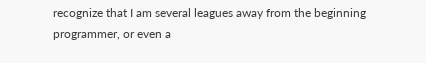recognize that I am several leagues away from the beginning programmer, or even a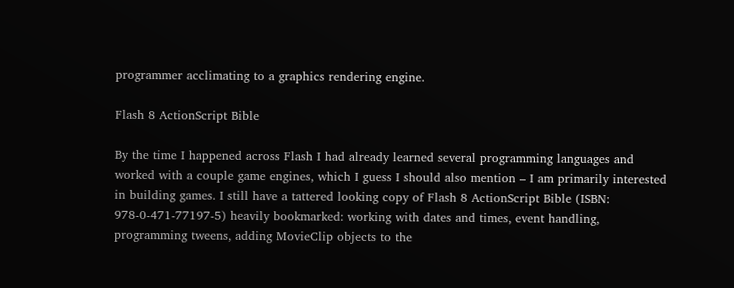programmer acclimating to a graphics rendering engine.

Flash 8 ActionScript Bible

By the time I happened across Flash I had already learned several programming languages and worked with a couple game engines, which I guess I should also mention – I am primarily interested in building games. I still have a tattered looking copy of Flash 8 ActionScript Bible (ISBN: 978-0-471-77197-5) heavily bookmarked: working with dates and times, event handling, programming tweens, adding MovieClip objects to the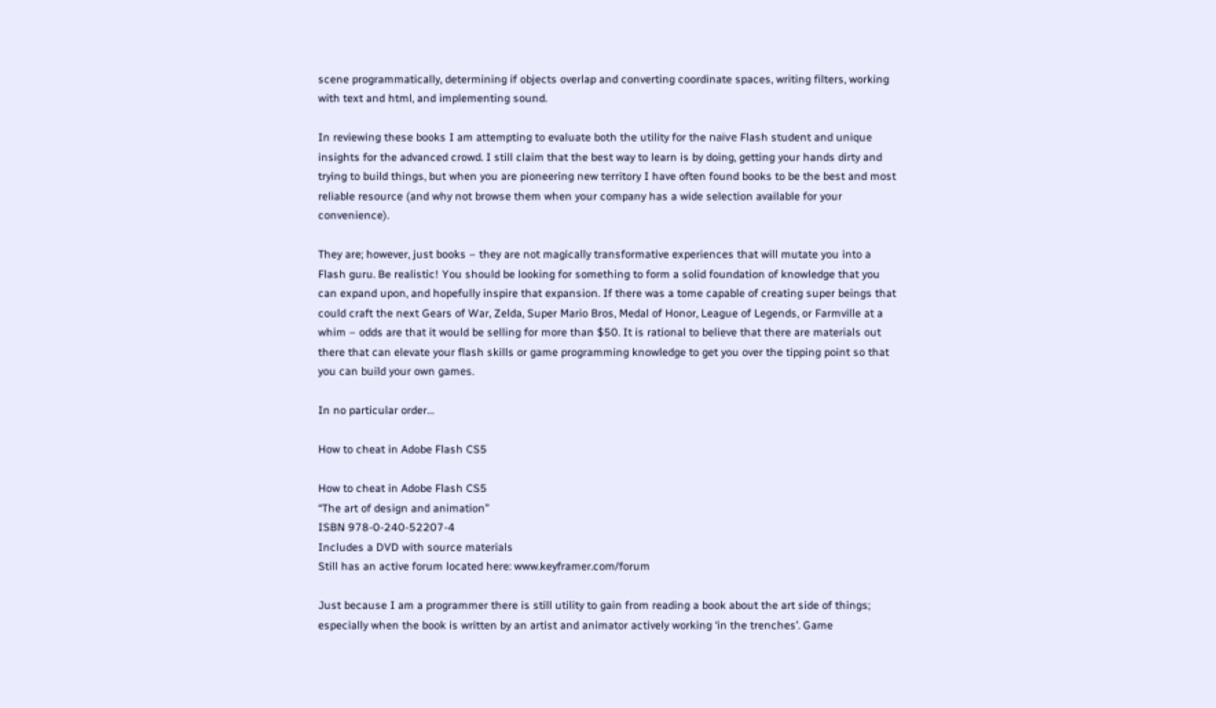scene programmatically, determining if objects overlap and converting coordinate spaces, writing filters, working with text and html, and implementing sound.

In reviewing these books I am attempting to evaluate both the utility for the naïve Flash student and unique insights for the advanced crowd. I still claim that the best way to learn is by doing, getting your hands dirty and trying to build things, but when you are pioneering new territory I have often found books to be the best and most reliable resource (and why not browse them when your company has a wide selection available for your convenience).

They are; however, just books – they are not magically transformative experiences that will mutate you into a Flash guru. Be realistic! You should be looking for something to form a solid foundation of knowledge that you can expand upon, and hopefully inspire that expansion. If there was a tome capable of creating super beings that could craft the next Gears of War, Zelda, Super Mario Bros, Medal of Honor, League of Legends, or Farmville at a whim – odds are that it would be selling for more than $50. It is rational to believe that there are materials out there that can elevate your flash skills or game programming knowledge to get you over the tipping point so that you can build your own games.

In no particular order…

How to cheat in Adobe Flash CS5

How to cheat in Adobe Flash CS5
“The art of design and animation”
ISBN 978-0-240-52207-4
Includes a DVD with source materials
Still has an active forum located here: www.keyframer.com/forum

Just because I am a programmer there is still utility to gain from reading a book about the art side of things; especially when the book is written by an artist and animator actively working ‘in the trenches’. Game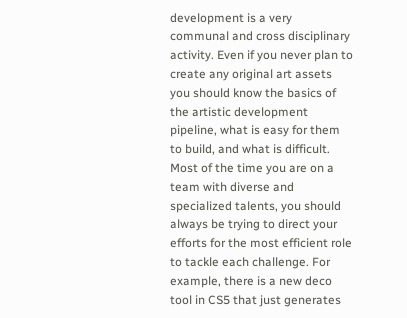development is a very communal and cross disciplinary activity. Even if you never plan to create any original art assets you should know the basics of the artistic development pipeline, what is easy for them to build, and what is difficult. Most of the time you are on a team with diverse and specialized talents, you should always be trying to direct your efforts for the most efficient role to tackle each challenge. For example, there is a new deco tool in CS5 that just generates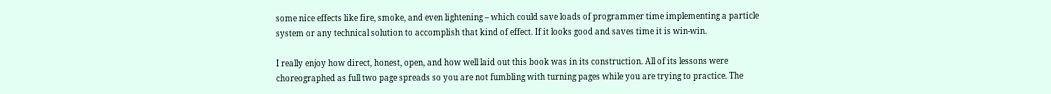some nice effects like fire, smoke, and even lightening – which could save loads of programmer time implementing a particle system or any technical solution to accomplish that kind of effect. If it looks good and saves time it is win-win.

I really enjoy how direct, honest, open, and how well laid out this book was in its construction. All of its lessons were choreographed as full two page spreads so you are not fumbling with turning pages while you are trying to practice. The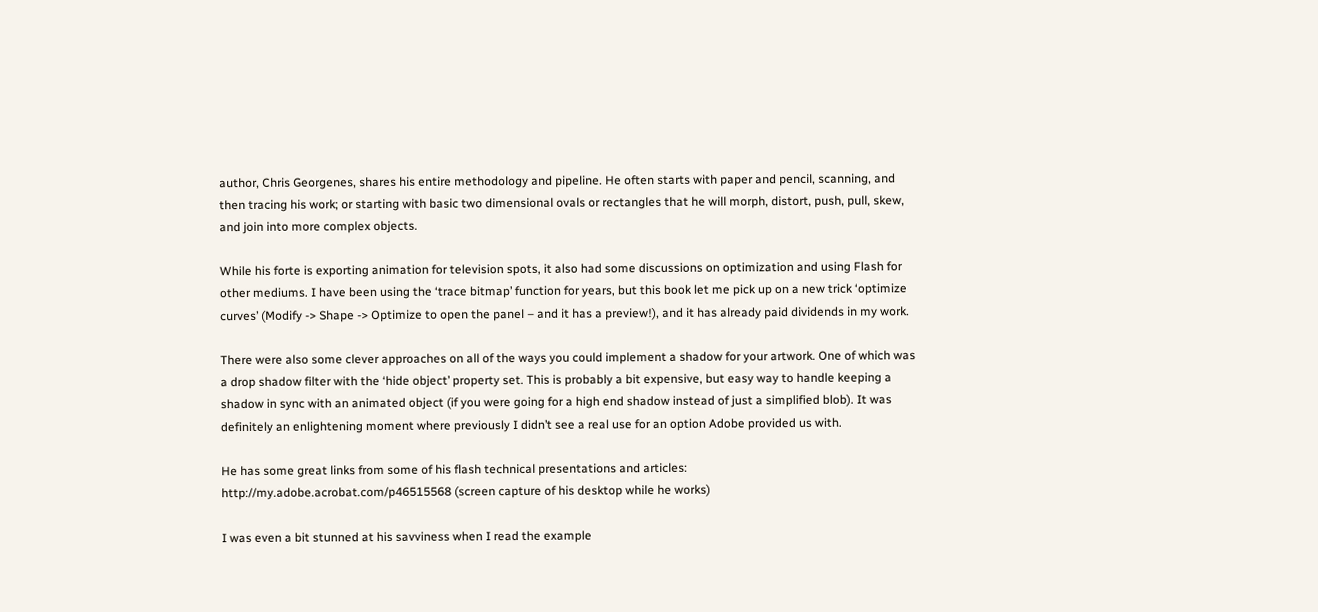author, Chris Georgenes, shares his entire methodology and pipeline. He often starts with paper and pencil, scanning, and then tracing his work; or starting with basic two dimensional ovals or rectangles that he will morph, distort, push, pull, skew, and join into more complex objects.

While his forte is exporting animation for television spots, it also had some discussions on optimization and using Flash for other mediums. I have been using the ‘trace bitmap’ function for years, but this book let me pick up on a new trick ‘optimize curves’ (Modify -> Shape -> Optimize to open the panel – and it has a preview!), and it has already paid dividends in my work.

There were also some clever approaches on all of the ways you could implement a shadow for your artwork. One of which was a drop shadow filter with the ‘hide object’ property set. This is probably a bit expensive, but easy way to handle keeping a shadow in sync with an animated object (if you were going for a high end shadow instead of just a simplified blob). It was definitely an enlightening moment where previously I didn’t see a real use for an option Adobe provided us with.

He has some great links from some of his flash technical presentations and articles:
http://my.adobe.acrobat.com/p46515568 (screen capture of his desktop while he works)

I was even a bit stunned at his savviness when I read the example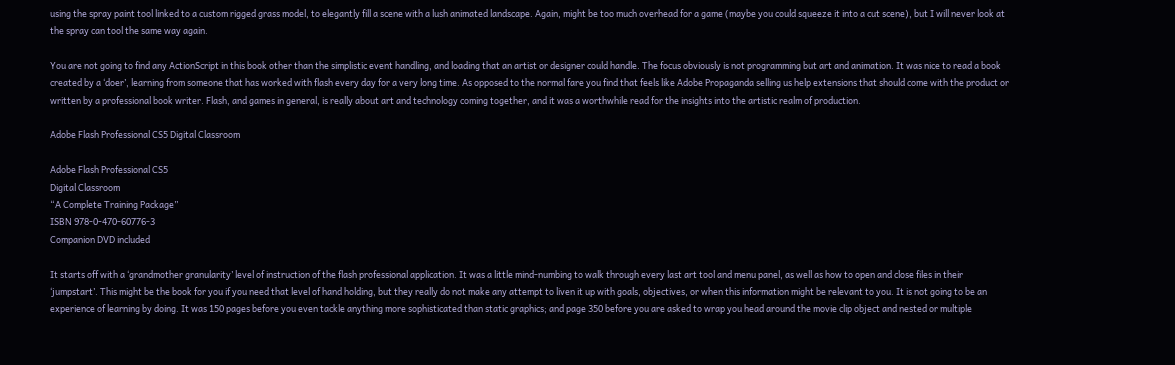using the spray paint tool linked to a custom rigged grass model, to elegantly fill a scene with a lush animated landscape. Again, might be too much overhead for a game (maybe you could squeeze it into a cut scene), but I will never look at the spray can tool the same way again.

You are not going to find any ActionScript in this book other than the simplistic event handling, and loading that an artist or designer could handle. The focus obviously is not programming but art and animation. It was nice to read a book created by a ‘doer’, learning from someone that has worked with flash every day for a very long time. As opposed to the normal fare you find that feels like Adobe Propaganda selling us help extensions that should come with the product or written by a professional book writer. Flash, and games in general, is really about art and technology coming together, and it was a worthwhile read for the insights into the artistic realm of production.

Adobe Flash Professional CS5 Digital Classroom

Adobe Flash Professional CS5
Digital Classroom
“A Complete Training Package”
ISBN 978-0-470-60776-3
Companion DVD included

It starts off with a ‘grandmother granularity’ level of instruction of the flash professional application. It was a little mind-numbing to walk through every last art tool and menu panel, as well as how to open and close files in their ‘jumpstart’. This might be the book for you if you need that level of hand holding, but they really do not make any attempt to liven it up with goals, objectives, or when this information might be relevant to you. It is not going to be an experience of learning by doing. It was 150 pages before you even tackle anything more sophisticated than static graphics; and page 350 before you are asked to wrap you head around the movie clip object and nested or multiple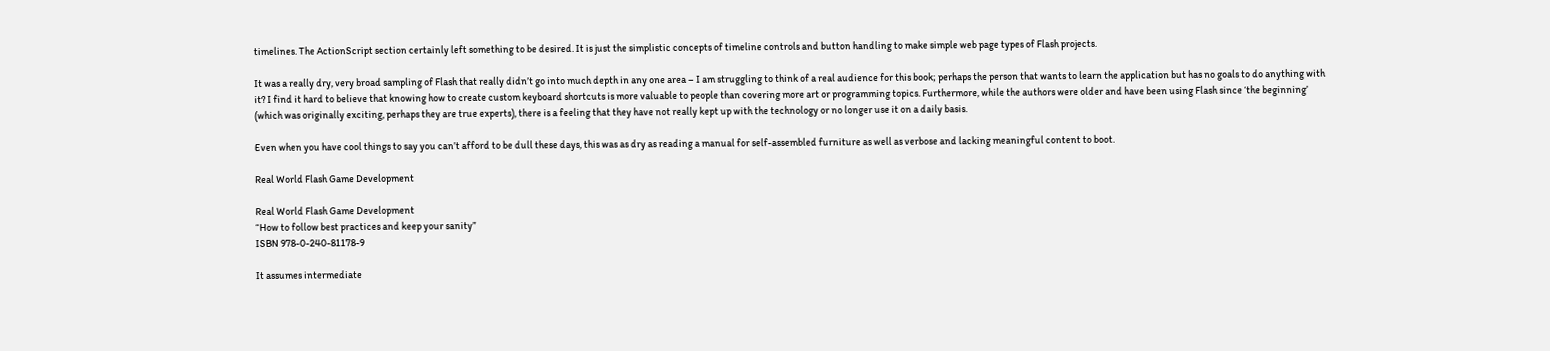timelines. The ActionScript section certainly left something to be desired. It is just the simplistic concepts of timeline controls and button handling to make simple web page types of Flash projects.

It was a really dry, very broad sampling of Flash that really didn’t go into much depth in any one area – I am struggling to think of a real audience for this book; perhaps the person that wants to learn the application but has no goals to do anything with it? I find it hard to believe that knowing how to create custom keyboard shortcuts is more valuable to people than covering more art or programming topics. Furthermore, while the authors were older and have been using Flash since ‘the beginning’ (which was originally exciting, perhaps they are true experts), there is a feeling that they have not really kept up with the technology or no longer use it on a daily basis.

Even when you have cool things to say you can’t afford to be dull these days, this was as dry as reading a manual for self-assembled furniture as well as verbose and lacking meaningful content to boot.

Real World Flash Game Development

Real World Flash Game Development
“How to follow best practices and keep your sanity”
ISBN 978-0-240-81178-9

It assumes intermediate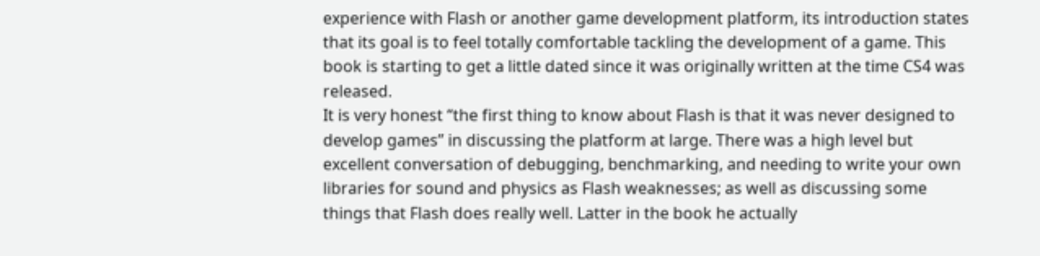experience with Flash or another game development platform, its introduction states that its goal is to feel totally comfortable tackling the development of a game. This book is starting to get a little dated since it was originally written at the time CS4 was released.
It is very honest “the first thing to know about Flash is that it was never designed to develop games” in discussing the platform at large. There was a high level but excellent conversation of debugging, benchmarking, and needing to write your own libraries for sound and physics as Flash weaknesses; as well as discussing some things that Flash does really well. Latter in the book he actually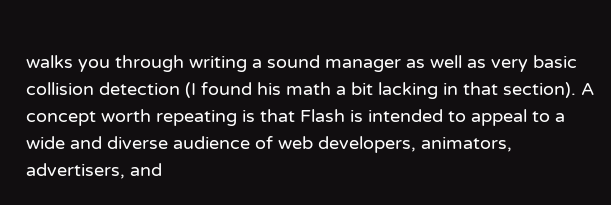walks you through writing a sound manager as well as very basic collision detection (I found his math a bit lacking in that section). A concept worth repeating is that Flash is intended to appeal to a wide and diverse audience of web developers, animators, advertisers, and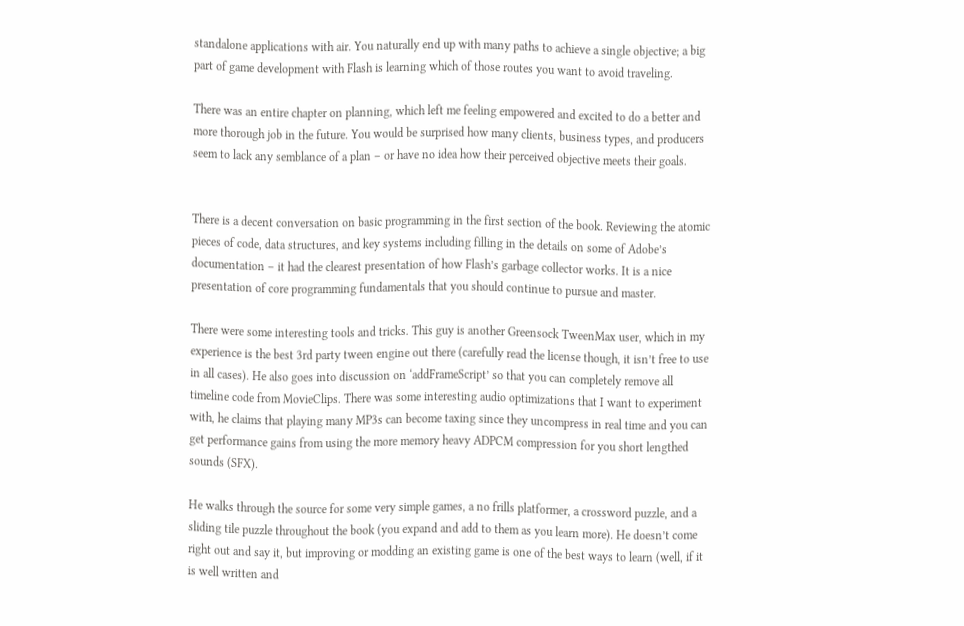standalone applications with air. You naturally end up with many paths to achieve a single objective; a big part of game development with Flash is learning which of those routes you want to avoid traveling.

There was an entire chapter on planning, which left me feeling empowered and excited to do a better and more thorough job in the future. You would be surprised how many clients, business types, and producers seem to lack any semblance of a plan – or have no idea how their perceived objective meets their goals.


There is a decent conversation on basic programming in the first section of the book. Reviewing the atomic pieces of code, data structures, and key systems including filling in the details on some of Adobe’s documentation – it had the clearest presentation of how Flash’s garbage collector works. It is a nice presentation of core programming fundamentals that you should continue to pursue and master.

There were some interesting tools and tricks. This guy is another Greensock TweenMax user, which in my experience is the best 3rd party tween engine out there (carefully read the license though, it isn’t free to use in all cases). He also goes into discussion on ‘addFrameScript’ so that you can completely remove all timeline code from MovieClips. There was some interesting audio optimizations that I want to experiment with, he claims that playing many MP3s can become taxing since they uncompress in real time and you can get performance gains from using the more memory heavy ADPCM compression for you short lengthed sounds (SFX).

He walks through the source for some very simple games, a no frills platformer, a crossword puzzle, and a sliding tile puzzle throughout the book (you expand and add to them as you learn more). He doesn’t come right out and say it, but improving or modding an existing game is one of the best ways to learn (well, if it is well written and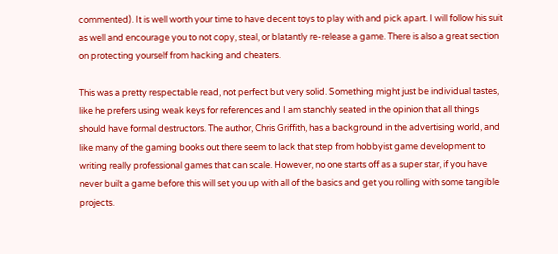commented). It is well worth your time to have decent toys to play with and pick apart. I will follow his suit as well and encourage you to not copy, steal, or blatantly re-release a game. There is also a great section on protecting yourself from hacking and cheaters.

This was a pretty respectable read, not perfect but very solid. Something might just be individual tastes, like he prefers using weak keys for references and I am stanchly seated in the opinion that all things should have formal destructors. The author, Chris Griffith, has a background in the advertising world, and like many of the gaming books out there seem to lack that step from hobbyist game development to writing really professional games that can scale. However, no one starts off as a super star, if you have never built a game before this will set you up with all of the basics and get you rolling with some tangible projects.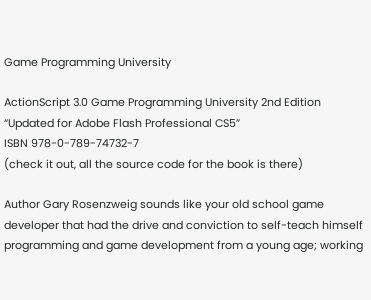Game Programming University

ActionScript 3.0 Game Programming University 2nd Edition
“Updated for Adobe Flash Professional CS5”
ISBN 978-0-789-74732-7
(check it out, all the source code for the book is there)

Author Gary Rosenzweig sounds like your old school game developer that had the drive and conviction to self-teach himself programming and game development from a young age; working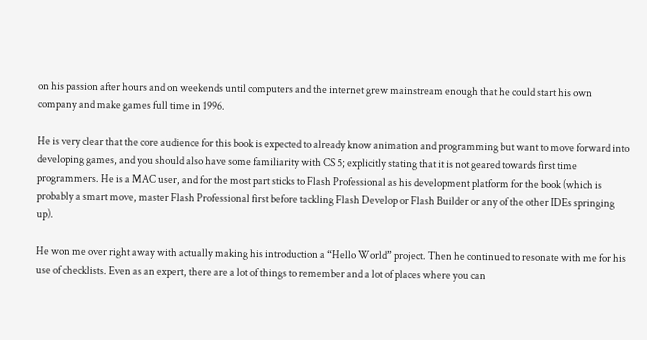on his passion after hours and on weekends until computers and the internet grew mainstream enough that he could start his own company and make games full time in 1996.

He is very clear that the core audience for this book is expected to already know animation and programming but want to move forward into developing games, and you should also have some familiarity with CS 5; explicitly stating that it is not geared towards first time programmers. He is a MAC user, and for the most part sticks to Flash Professional as his development platform for the book (which is probably a smart move, master Flash Professional first before tackling Flash Develop or Flash Builder or any of the other IDEs springing up).

He won me over right away with actually making his introduction a “Hello World” project. Then he continued to resonate with me for his use of checklists. Even as an expert, there are a lot of things to remember and a lot of places where you can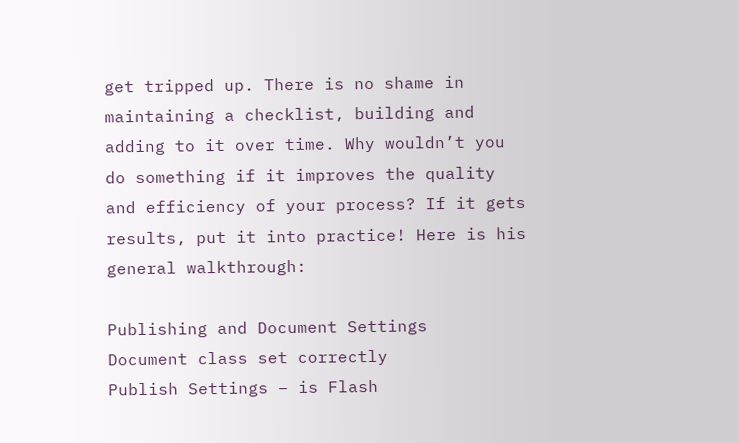get tripped up. There is no shame in maintaining a checklist, building and adding to it over time. Why wouldn’t you do something if it improves the quality and efficiency of your process? If it gets results, put it into practice! Here is his general walkthrough:

Publishing and Document Settings
Document class set correctly
Publish Settings – is Flash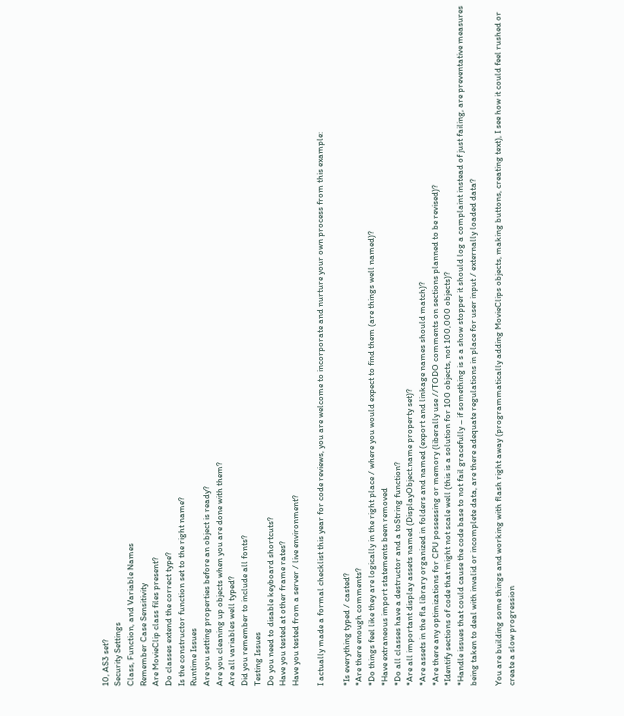10, AS3 set?
Security Settings
Class, Function, and Variable Names
Remember Case Sensitivity
Are MovieClip class files present?
Do classes extend the correct type?
Is the constructor function set to the right name?
Runtime Issues
Are you setting properties before an object is ready?
Are you cleaning up objects when you are done with them?
Are all variables well typed?
Did you remember to include all fonts?
Testing Issues
Do you need to disable keyboard shortcuts?
Have you tested at other frame rates?
Have you tested from a server / live environment?

I actually made a formal checklist this year for code reviews, you are welcome to incorporate and nurture your own process from this example:

*Is everything typed / casted?
*Are there enough comments?
*Do things feel like they are logically in the right place / where you would expect to find them (are things well named)?
*Have extraneous import statements been removed
*Do all classes have a destructor and a toString function?
*Are all important display assets named (DisplayObject.name property set)?
*Are assets in the fla library organized in folders and named (export and linkage names should match)?
*Are there any optimizations for CPU possessing or memory (liberally use //TODO comments on sections planned to be revised)?
*Identify sections of code that might not scale well (this is a solution for 100 objects, not 100,000 objects)?
*Handle issues that could cause the code base to not fail gracefully – if something is s a show stopper it should log a complaint instead of just failing, are preventative measures being taken to deal with invalid or incomplete data, are there adequate regulations in place for user input / externally loaded data?

You are building some things and working with flash right away (programmatically adding MovieClips objects, making buttons, creating text), I see how it could feel rushed or create a slow progression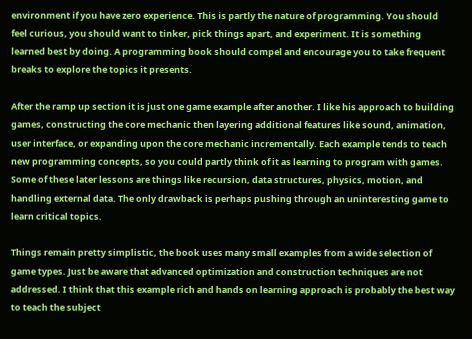environment if you have zero experience. This is partly the nature of programming. You should feel curious, you should want to tinker, pick things apart, and experiment. It is something learned best by doing. A programming book should compel and encourage you to take frequent breaks to explore the topics it presents.

After the ramp up section it is just one game example after another. I like his approach to building games, constructing the core mechanic then layering additional features like sound, animation, user interface, or expanding upon the core mechanic incrementally. Each example tends to teach new programming concepts, so you could partly think of it as learning to program with games. Some of these later lessons are things like recursion, data structures, physics, motion, and handling external data. The only drawback is perhaps pushing through an uninteresting game to learn critical topics.

Things remain pretty simplistic, the book uses many small examples from a wide selection of game types. Just be aware that advanced optimization and construction techniques are not addressed. I think that this example rich and hands on learning approach is probably the best way to teach the subject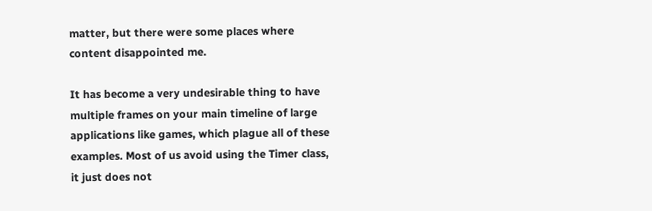matter, but there were some places where content disappointed me.

It has become a very undesirable thing to have multiple frames on your main timeline of large applications like games, which plague all of these examples. Most of us avoid using the Timer class, it just does not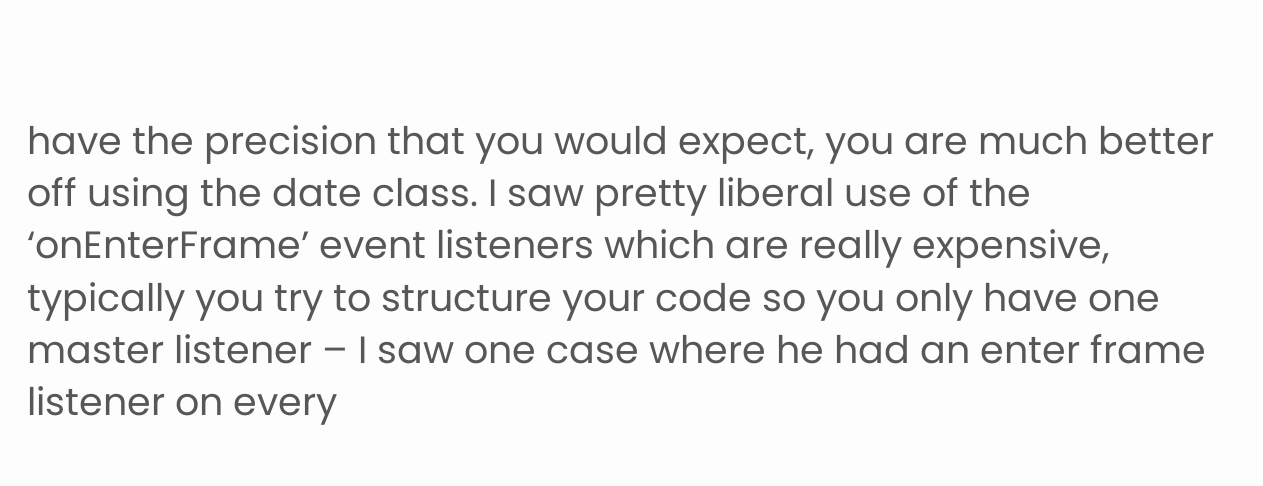have the precision that you would expect, you are much better off using the date class. I saw pretty liberal use of the ‘onEnterFrame’ event listeners which are really expensive, typically you try to structure your code so you only have one master listener – I saw one case where he had an enter frame listener on every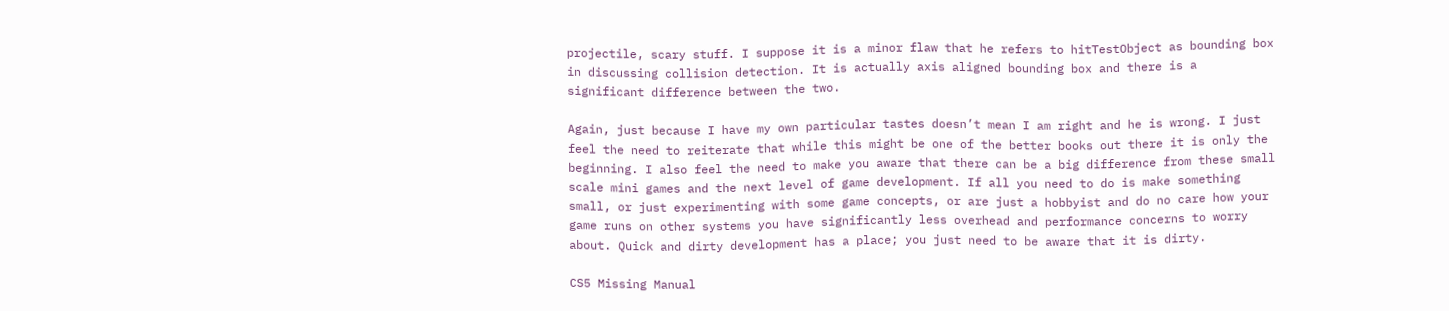projectile, scary stuff. I suppose it is a minor flaw that he refers to hitTestObject as bounding box in discussing collision detection. It is actually axis aligned bounding box and there is a significant difference between the two.

Again, just because I have my own particular tastes doesn’t mean I am right and he is wrong. I just feel the need to reiterate that while this might be one of the better books out there it is only the beginning. I also feel the need to make you aware that there can be a big difference from these small scale mini games and the next level of game development. If all you need to do is make something small, or just experimenting with some game concepts, or are just a hobbyist and do no care how your game runs on other systems you have significantly less overhead and performance concerns to worry about. Quick and dirty development has a place; you just need to be aware that it is dirty.

CS5 Missing Manual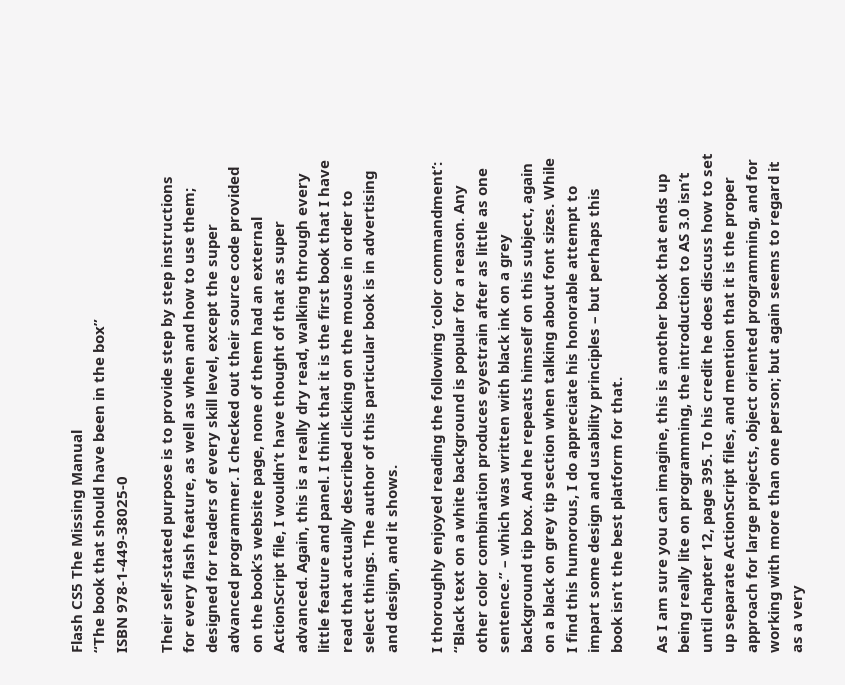Flash CS5 The Missing Manual
“The book that should have been in the box”
ISBN 978-1-449-38025-0

Their self-stated purpose is to provide step by step instructions for every flash feature, as well as when and how to use them; designed for readers of every skill level, except the super advanced programmer. I checked out their source code provided on the book’s website page, none of them had an external ActionScript file, I wouldn’t have thought of that as super advanced. Again, this is a really dry read, walking through every little feature and panel. I think that it is the first book that I have read that actually described clicking on the mouse in order to select things. The author of this particular book is in advertising and design, and it shows.

I thoroughly enjoyed reading the following ‘color commandment’: “Black text on a white background is popular for a reason. Any other color combination produces eyestrain after as little as one sentence.” – which was written with black ink on a grey background tip box. And he repeats himself on this subject, again on a black on grey tip section when talking about font sizes. While I find this humorous, I do appreciate his honorable attempt to impart some design and usability principles – but perhaps this book isn’t the best platform for that.

As I am sure you can imagine, this is another book that ends up being really lite on programming, the introduction to AS 3.0 isn’t until chapter 12, page 395. To his credit he does discuss how to set up separate ActionScript files, and mention that it is the proper approach for large projects, object oriented programming, and for working with more than one person; but again seems to regard it as a very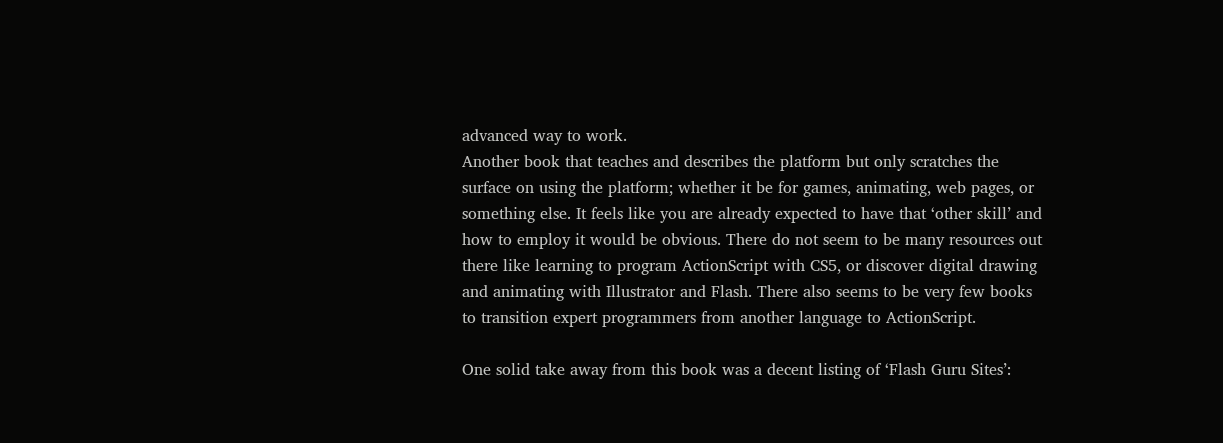advanced way to work.
Another book that teaches and describes the platform but only scratches the surface on using the platform; whether it be for games, animating, web pages, or something else. It feels like you are already expected to have that ‘other skill’ and how to employ it would be obvious. There do not seem to be many resources out there like learning to program ActionScript with CS5, or discover digital drawing and animating with Illustrator and Flash. There also seems to be very few books to transition expert programmers from another language to ActionScript.

One solid take away from this book was a decent listing of ‘Flash Guru Sites’: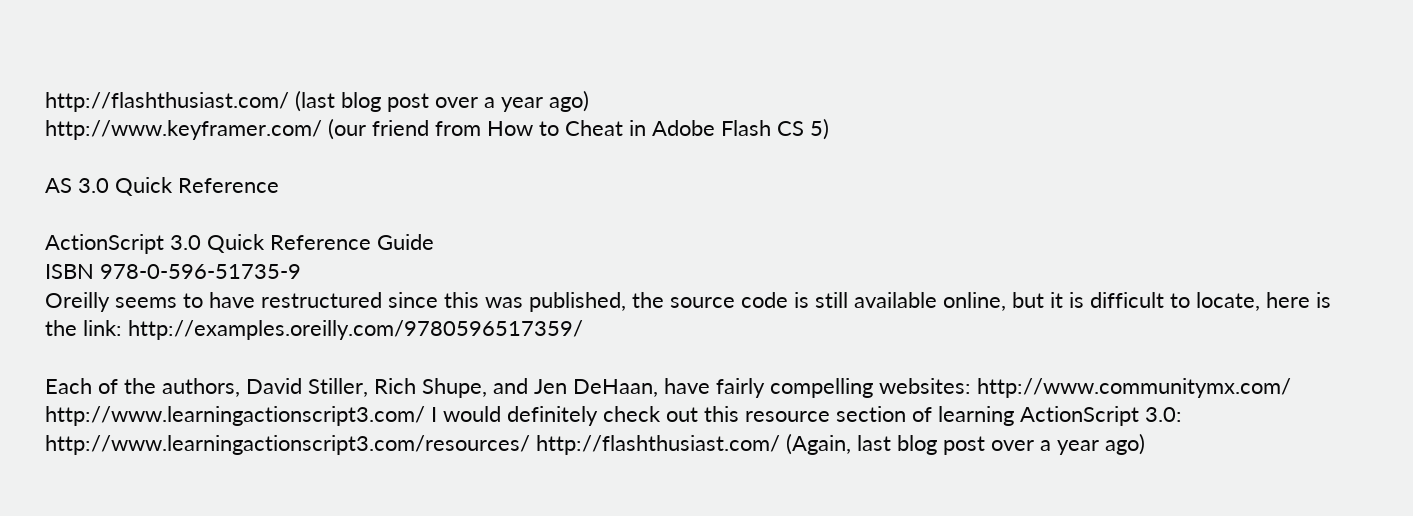http://flashthusiast.com/ (last blog post over a year ago)
http://www.keyframer.com/ (our friend from How to Cheat in Adobe Flash CS 5)

AS 3.0 Quick Reference

ActionScript 3.0 Quick Reference Guide
ISBN 978-0-596-51735-9
Oreilly seems to have restructured since this was published, the source code is still available online, but it is difficult to locate, here is the link: http://examples.oreilly.com/9780596517359/

Each of the authors, David Stiller, Rich Shupe, and Jen DeHaan, have fairly compelling websites: http://www.communitymx.com/ http://www.learningactionscript3.com/ I would definitely check out this resource section of learning ActionScript 3.0: http://www.learningactionscript3.com/resources/ http://flashthusiast.com/ (Again, last blog post over a year ago)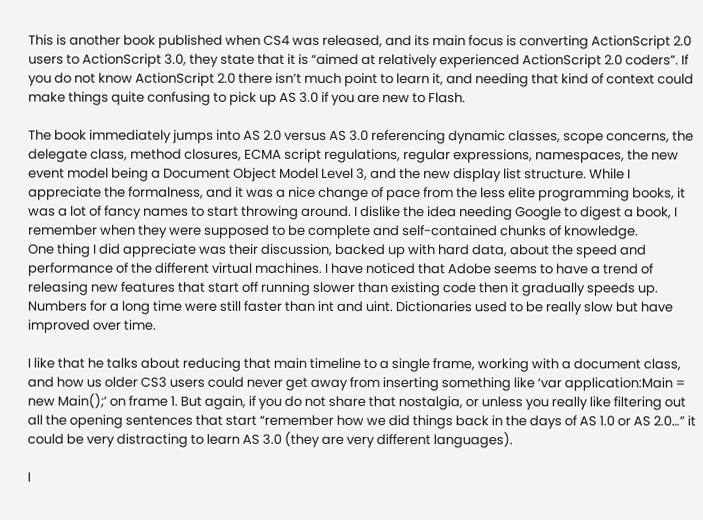This is another book published when CS4 was released, and its main focus is converting ActionScript 2.0 users to ActionScript 3.0, they state that it is “aimed at relatively experienced ActionScript 2.0 coders”. If you do not know ActionScript 2.0 there isn’t much point to learn it, and needing that kind of context could make things quite confusing to pick up AS 3.0 if you are new to Flash.

The book immediately jumps into AS 2.0 versus AS 3.0 referencing dynamic classes, scope concerns, the delegate class, method closures, ECMA script regulations, regular expressions, namespaces, the new event model being a Document Object Model Level 3, and the new display list structure. While I appreciate the formalness, and it was a nice change of pace from the less elite programming books, it was a lot of fancy names to start throwing around. I dislike the idea needing Google to digest a book, I remember when they were supposed to be complete and self-contained chunks of knowledge.
One thing I did appreciate was their discussion, backed up with hard data, about the speed and performance of the different virtual machines. I have noticed that Adobe seems to have a trend of releasing new features that start off running slower than existing code then it gradually speeds up. Numbers for a long time were still faster than int and uint. Dictionaries used to be really slow but have improved over time.

I like that he talks about reducing that main timeline to a single frame, working with a document class, and how us older CS3 users could never get away from inserting something like ‘var application:Main = new Main();’ on frame 1. But again, if you do not share that nostalgia, or unless you really like filtering out all the opening sentences that start “remember how we did things back in the days of AS 1.0 or AS 2.0…” it could be very distracting to learn AS 3.0 (they are very different languages).

I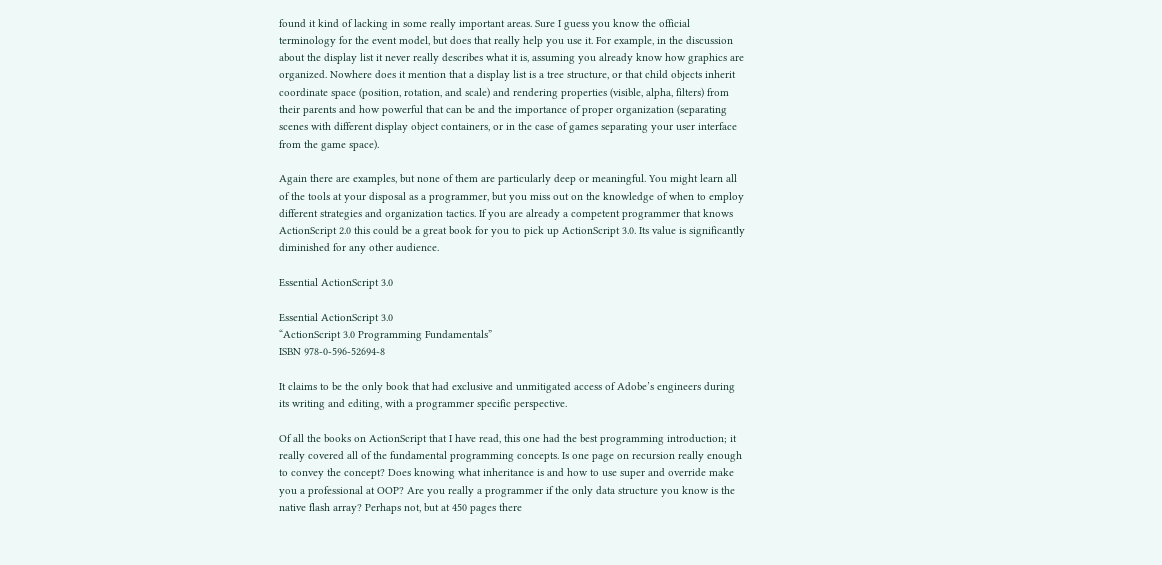found it kind of lacking in some really important areas. Sure I guess you know the official terminology for the event model, but does that really help you use it. For example, in the discussion about the display list it never really describes what it is, assuming you already know how graphics are organized. Nowhere does it mention that a display list is a tree structure, or that child objects inherit coordinate space (position, rotation, and scale) and rendering properties (visible, alpha, filters) from their parents and how powerful that can be and the importance of proper organization (separating scenes with different display object containers, or in the case of games separating your user interface from the game space).

Again there are examples, but none of them are particularly deep or meaningful. You might learn all of the tools at your disposal as a programmer, but you miss out on the knowledge of when to employ different strategies and organization tactics. If you are already a competent programmer that knows ActionScript 2.0 this could be a great book for you to pick up ActionScript 3.0. Its value is significantly diminished for any other audience.

Essential ActionScript 3.0

Essential ActionScript 3.0
“ActionScript 3.0 Programming Fundamentals”
ISBN 978-0-596-52694-8

It claims to be the only book that had exclusive and unmitigated access of Adobe’s engineers during its writing and editing, with a programmer specific perspective.

Of all the books on ActionScript that I have read, this one had the best programming introduction; it really covered all of the fundamental programming concepts. Is one page on recursion really enough to convey the concept? Does knowing what inheritance is and how to use super and override make you a professional at OOP? Are you really a programmer if the only data structure you know is the native flash array? Perhaps not, but at 450 pages there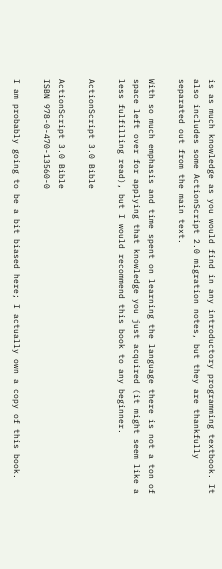is as much knowledge as you would find in any introductory programming textbook. It also includes some ActionScript 2.0 migration notes, but they are thankfully separated out from the main text.

With so much emphasis and time spent on learning the language there is not a ton of space left over for applying that knowledge you just acquired (it might seem like a less fulfilling read), but I would recommend this book to any beginner.

ActionScript 3.0 Bible

ActionScript 3.0 Bible
ISBN 978-0-470-13560-0

I am probably going to be a bit biased here; I actually own a copy of this book.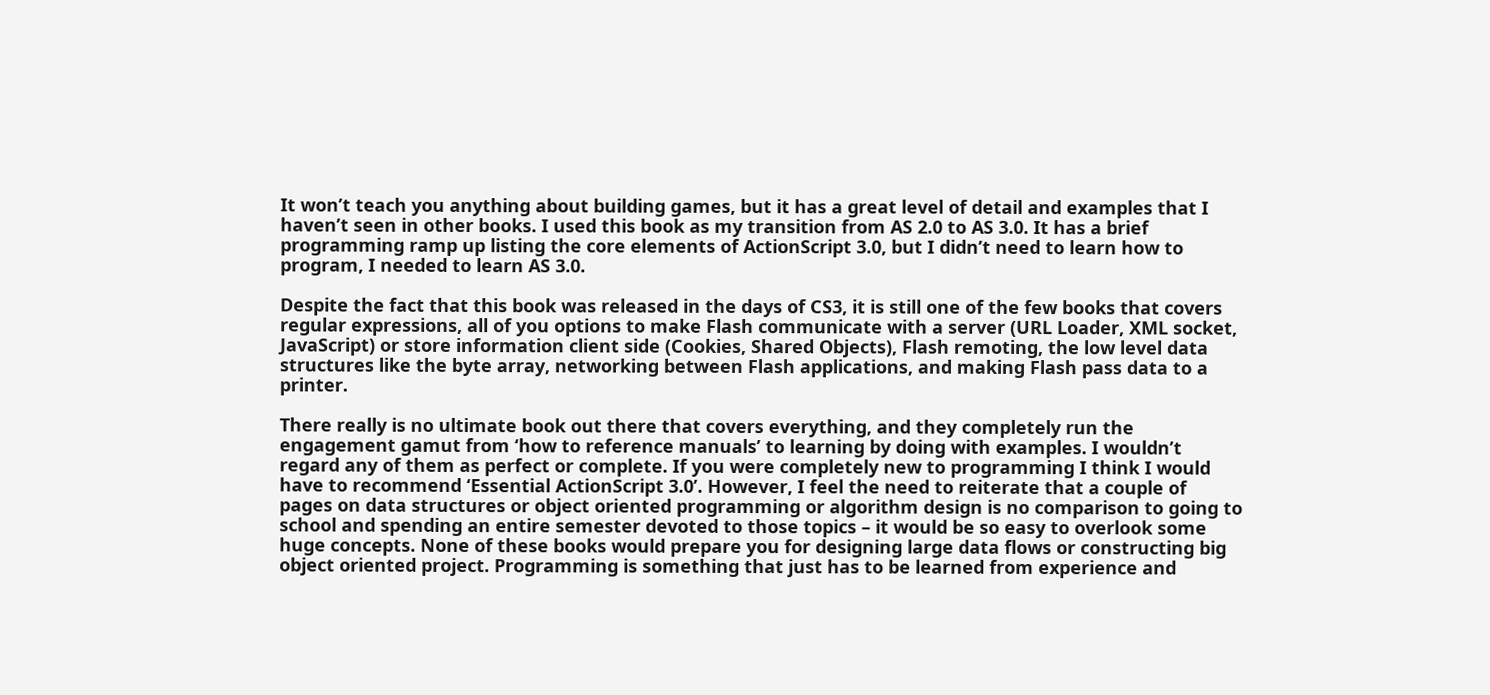It won’t teach you anything about building games, but it has a great level of detail and examples that I haven’t seen in other books. I used this book as my transition from AS 2.0 to AS 3.0. It has a brief programming ramp up listing the core elements of ActionScript 3.0, but I didn’t need to learn how to program, I needed to learn AS 3.0.

Despite the fact that this book was released in the days of CS3, it is still one of the few books that covers regular expressions, all of you options to make Flash communicate with a server (URL Loader, XML socket, JavaScript) or store information client side (Cookies, Shared Objects), Flash remoting, the low level data structures like the byte array, networking between Flash applications, and making Flash pass data to a printer.

There really is no ultimate book out there that covers everything, and they completely run the engagement gamut from ‘how to reference manuals’ to learning by doing with examples. I wouldn’t regard any of them as perfect or complete. If you were completely new to programming I think I would have to recommend ‘Essential ActionScript 3.0’. However, I feel the need to reiterate that a couple of pages on data structures or object oriented programming or algorithm design is no comparison to going to school and spending an entire semester devoted to those topics – it would be so easy to overlook some huge concepts. None of these books would prepare you for designing large data flows or constructing big object oriented project. Programming is something that just has to be learned from experience and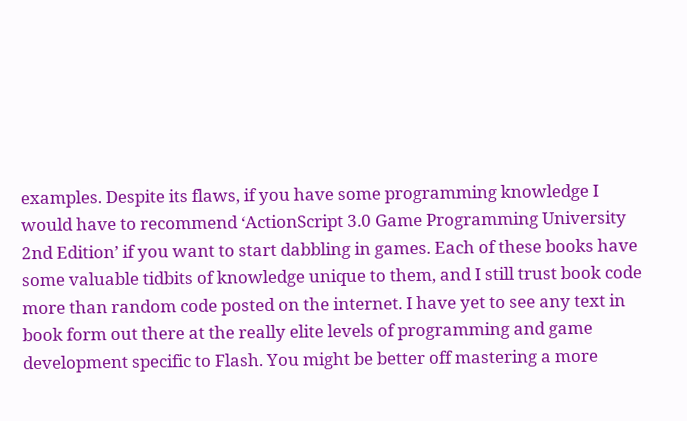examples. Despite its flaws, if you have some programming knowledge I would have to recommend ‘ActionScript 3.0 Game Programming University 2nd Edition’ if you want to start dabbling in games. Each of these books have some valuable tidbits of knowledge unique to them, and I still trust book code more than random code posted on the internet. I have yet to see any text in book form out there at the really elite levels of programming and game development specific to Flash. You might be better off mastering a more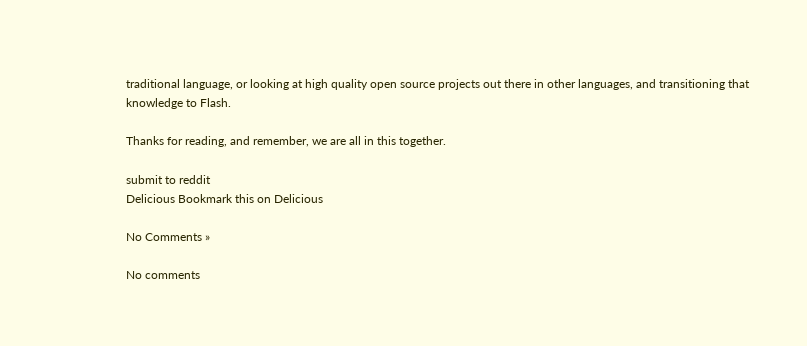traditional language, or looking at high quality open source projects out there in other languages, and transitioning that knowledge to Flash.

Thanks for reading, and remember, we are all in this together.

submit to reddit
Delicious Bookmark this on Delicious

No Comments »

No comments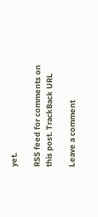yet.

RSS feed for comments on this post. TrackBack URL

Leave a comment